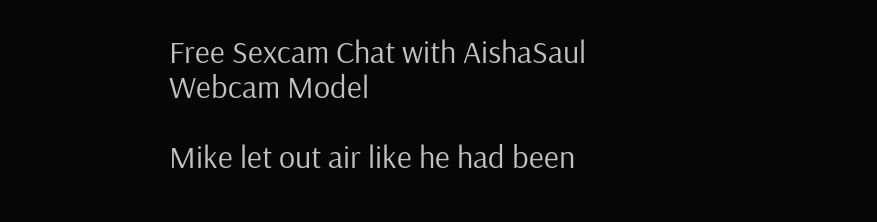Free Sexcam Chat with AishaSaul Webcam Model

Mike let out air like he had been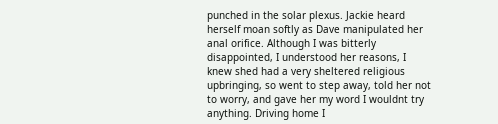punched in the solar plexus. Jackie heard herself moan softly as Dave manipulated her anal orifice. Although I was bitterly disappointed, I understood her reasons, I knew shed had a very sheltered religious upbringing, so went to step away, told her not to worry, and gave her my word I wouldnt try anything. Driving home I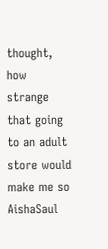thought, how strange that going to an adult store would make me so AishaSaul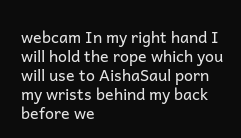webcam In my right hand I will hold the rope which you will use to AishaSaul porn my wrists behind my back before we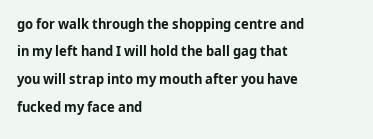go for walk through the shopping centre and in my left hand I will hold the ball gag that you will strap into my mouth after you have fucked my face and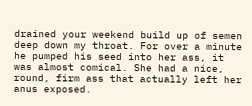drained your weekend build up of semen deep down my throat. For over a minute he pumped his seed into her ass, it was almost comical. She had a nice, round, firm ass that actually left her anus exposed.